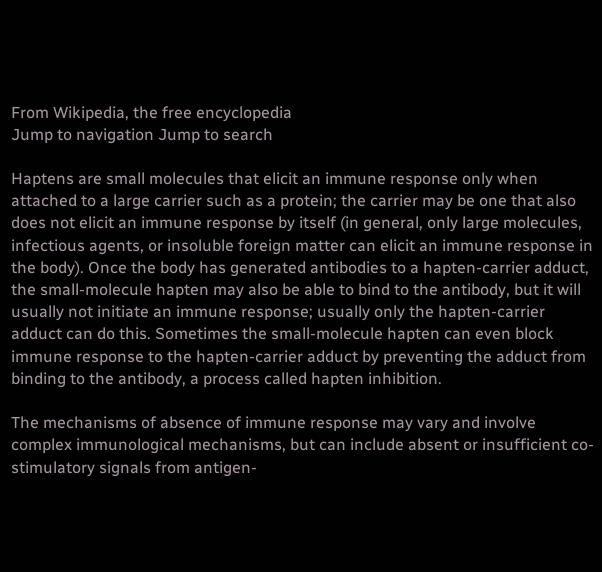From Wikipedia, the free encyclopedia
Jump to navigation Jump to search

Haptens are small molecules that elicit an immune response only when attached to a large carrier such as a protein; the carrier may be one that also does not elicit an immune response by itself (in general, only large molecules, infectious agents, or insoluble foreign matter can elicit an immune response in the body). Once the body has generated antibodies to a hapten-carrier adduct, the small-molecule hapten may also be able to bind to the antibody, but it will usually not initiate an immune response; usually only the hapten-carrier adduct can do this. Sometimes the small-molecule hapten can even block immune response to the hapten-carrier adduct by preventing the adduct from binding to the antibody, a process called hapten inhibition.

The mechanisms of absence of immune response may vary and involve complex immunological mechanisms, but can include absent or insufficient co-stimulatory signals from antigen-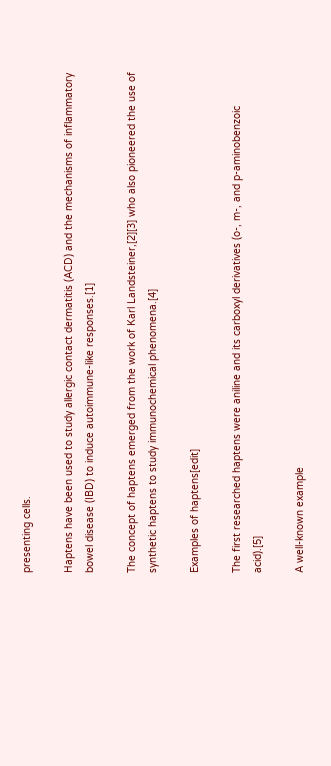presenting cells.

Haptens have been used to study allergic contact dermatitis (ACD) and the mechanisms of inflammatory bowel disease (IBD) to induce autoimmune-like responses.[1]

The concept of haptens emerged from the work of Karl Landsteiner,[2][3] who also pioneered the use of synthetic haptens to study immunochemical phenomena.[4]

Examples of haptens[edit]

The first researched haptens were aniline and its carboxyl derivatives (o-, m-, and p-aminobenzoic acid).[5]

A well-known example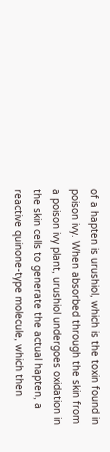of a hapten is urushiol, which is the toxin found in poison ivy. When absorbed through the skin from a poison ivy plant, urushiol undergoes oxidation in the skin cells to generate the actual hapten, a reactive quinone-type molecule, which then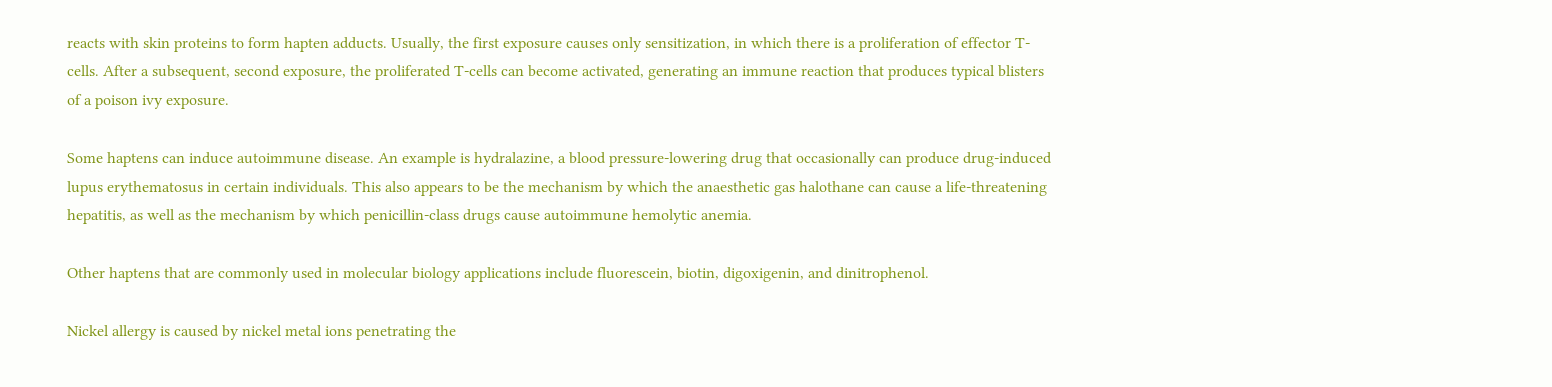reacts with skin proteins to form hapten adducts. Usually, the first exposure causes only sensitization, in which there is a proliferation of effector T-cells. After a subsequent, second exposure, the proliferated T-cells can become activated, generating an immune reaction that produces typical blisters of a poison ivy exposure.

Some haptens can induce autoimmune disease. An example is hydralazine, a blood pressure-lowering drug that occasionally can produce drug-induced lupus erythematosus in certain individuals. This also appears to be the mechanism by which the anaesthetic gas halothane can cause a life-threatening hepatitis, as well as the mechanism by which penicillin-class drugs cause autoimmune hemolytic anemia.

Other haptens that are commonly used in molecular biology applications include fluorescein, biotin, digoxigenin, and dinitrophenol.

Nickel allergy is caused by nickel metal ions penetrating the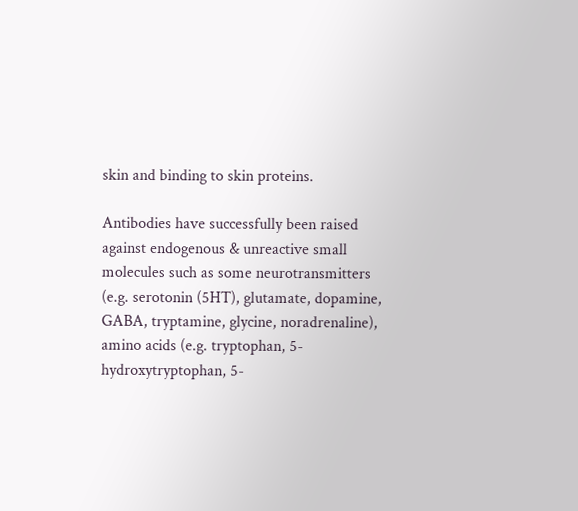skin and binding to skin proteins.

Antibodies have successfully been raised against endogenous & unreactive small molecules such as some neurotransmitters (e.g. serotonin (5HT), glutamate, dopamine, GABA, tryptamine, glycine, noradrenaline), amino acids (e.g. tryptophan, 5-hydroxytryptophan, 5-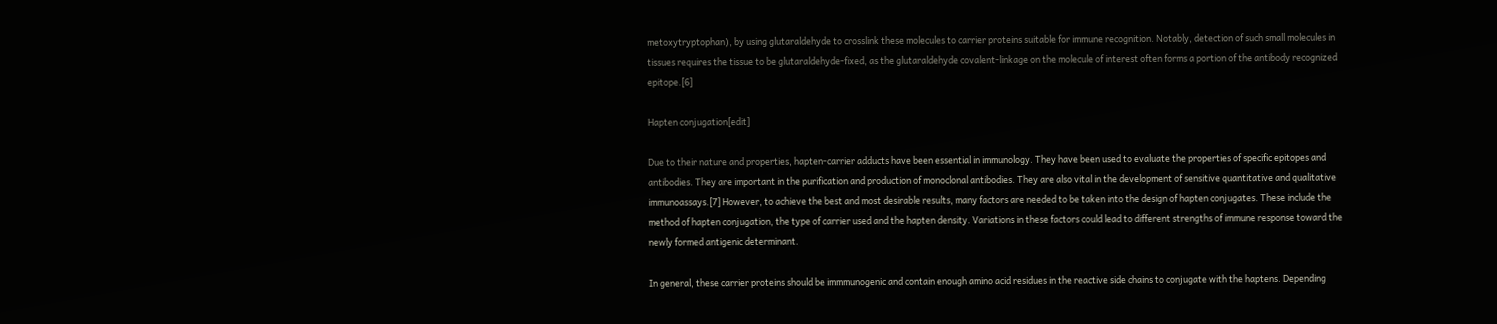metoxytryptophan), by using glutaraldehyde to crosslink these molecules to carrier proteins suitable for immune recognition. Notably, detection of such small molecules in tissues requires the tissue to be glutaraldehyde-fixed, as the glutaraldehyde covalent-linkage on the molecule of interest often forms a portion of the antibody recognized epitope.[6]

Hapten conjugation[edit]

Due to their nature and properties, hapten-carrier adducts have been essential in immunology. They have been used to evaluate the properties of specific epitopes and antibodies. They are important in the purification and production of monoclonal antibodies. They are also vital in the development of sensitive quantitative and qualitative immunoassays.[7] However, to achieve the best and most desirable results, many factors are needed to be taken into the design of hapten conjugates. These include the method of hapten conjugation, the type of carrier used and the hapten density. Variations in these factors could lead to different strengths of immune response toward the newly formed antigenic determinant.

In general, these carrier proteins should be immmunogenic and contain enough amino acid residues in the reactive side chains to conjugate with the haptens. Depending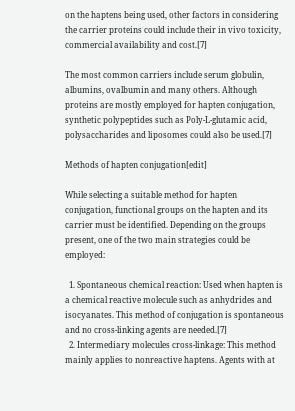on the haptens being used, other factors in considering the carrier proteins could include their in vivo toxicity, commercial availability and cost.[7]

The most common carriers include serum globulin, albumins, ovalbumin and many others. Although proteins are mostly employed for hapten conjugation, synthetic polypeptides such as Poly-L-glutamic acid, polysaccharides and liposomes could also be used.[7]

Methods of hapten conjugation[edit]

While selecting a suitable method for hapten conjugation, functional groups on the hapten and its carrier must be identified. Depending on the groups present, one of the two main strategies could be employed:

  1. Spontaneous chemical reaction: Used when hapten is a chemical reactive molecule such as anhydrides and isocyanates. This method of conjugation is spontaneous and no cross-linking agents are needed.[7]
  2. Intermediary molecules cross-linkage: This method mainly applies to nonreactive haptens. Agents with at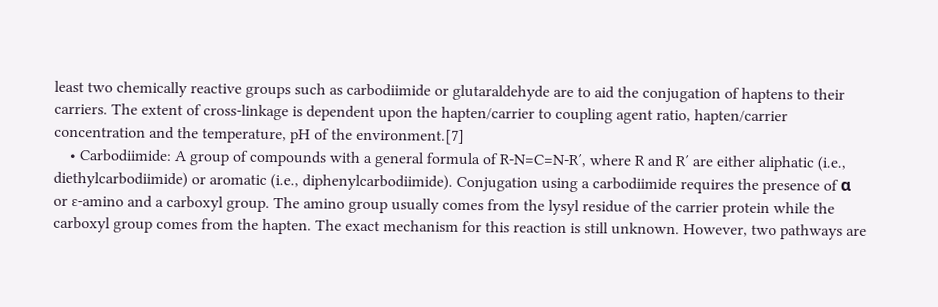least two chemically reactive groups such as carbodiimide or glutaraldehyde are to aid the conjugation of haptens to their carriers. The extent of cross-linkage is dependent upon the hapten/carrier to coupling agent ratio, hapten/carrier concentration and the temperature, pH of the environment.[7]
    • Carbodiimide: A group of compounds with a general formula of R-N=C=N-R′, where R and R′ are either aliphatic (i.e., diethylcarbodiimide) or aromatic (i.e., diphenylcarbodiimide). Conjugation using a carbodiimide requires the presence of α or ɛ-amino and a carboxyl group. The amino group usually comes from the lysyl residue of the carrier protein while the carboxyl group comes from the hapten. The exact mechanism for this reaction is still unknown. However, two pathways are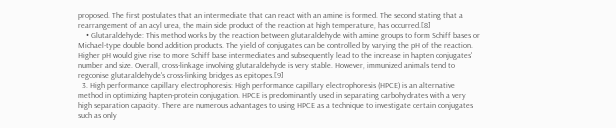proposed. The first postulates that an intermediate that can react with an amine is formed. The second stating that a rearrangement of an acyl urea, the main side product of the reaction at high temperature, has occurred.[8]
    • Glutaraldehyde: This method works by the reaction between glutaraldehyde with amine groups to form Schiff bases or Michael-type double bond addition products. The yield of conjugates can be controlled by varying the pH of the reaction. Higher pH would give rise to more Schiff base intermediates and subsequently lead to the increase in hapten conjugates' number and size. Overall, cross-linkage involving glutaraldehyde is very stable. However, immunized animals tend to regconise glutaraldehyde's cross-linking bridges as epitopes.[9]
  3. High performance capillary electrophoresis: High performance capillary electrophoresis (HPCE) is an alternative method in optimizing hapten-protein conjugation. HPCE is predominantly used in separating carbohydrates with a very high separation capacity. There are numerous advantages to using HPCE as a technique to investigate certain conjugates such as only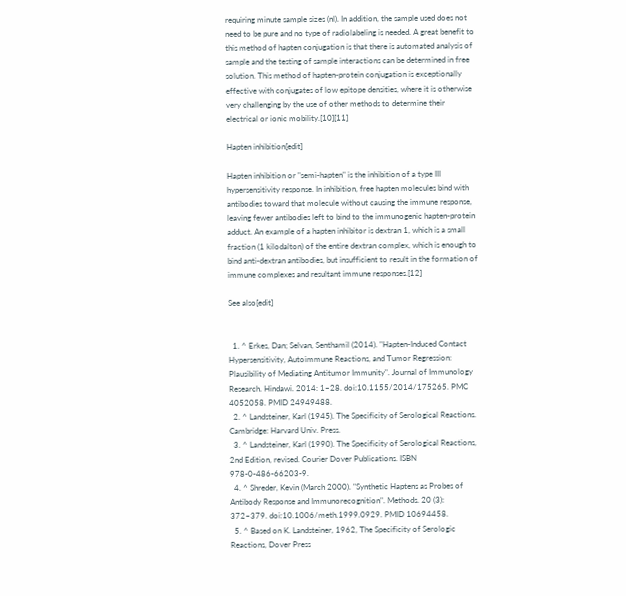requiring minute sample sizes (nl). In addition, the sample used does not need to be pure and no type of radiolabeling is needed. A great benefit to this method of hapten conjugation is that there is automated analysis of sample and the testing of sample interactions can be determined in free solution. This method of hapten-protein conjugation is exceptionally effective with conjugates of low epitope densities, where it is otherwise very challenging by the use of other methods to determine their electrical or ionic mobility.[10][11]

Hapten inhibition[edit]

Hapten inhibition or "semi-hapten" is the inhibition of a type III hypersensitivity response. In inhibition, free hapten molecules bind with antibodies toward that molecule without causing the immune response, leaving fewer antibodies left to bind to the immunogenic hapten-protein adduct. An example of a hapten inhibitor is dextran 1, which is a small fraction (1 kilodalton) of the entire dextran complex, which is enough to bind anti-dextran antibodies, but insufficient to result in the formation of immune complexes and resultant immune responses.[12]

See also[edit]


  1. ^ Erkes, Dan; Selvan, Senthamil (2014). "Hapten-Induced Contact Hypersensitivity, Autoimmune Reactions, and Tumor Regression: Plausibility of Mediating Antitumor Immunity". Journal of Immunology Research. Hindawi. 2014: 1–28. doi:10.1155/2014/175265. PMC 4052058. PMID 24949488.
  2. ^ Landsteiner, Karl (1945). The Specificity of Serological Reactions. Cambridge: Harvard Univ. Press.
  3. ^ Landsteiner, Karl (1990). The Specificity of Serological Reactions, 2nd Edition, revised. Courier Dover Publications. ISBN 978-0-486-66203-9.
  4. ^ Shreder, Kevin (March 2000). "Synthetic Haptens as Probes of Antibody Response and Immunorecognition". Methods. 20 (3): 372–379. doi:10.1006/meth.1999.0929. PMID 10694458.
  5. ^ Based on K. Landsteiner, 1962, The Specificity of Serologic Reactions, Dover Press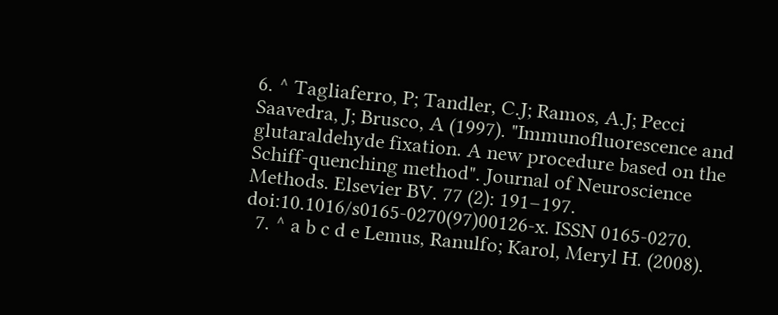6. ^ Tagliaferro, P; Tandler, C.J; Ramos, A.J; Pecci Saavedra, J; Brusco, A (1997). "Immunofluorescence and glutaraldehyde fixation. A new procedure based on the Schiff-quenching method". Journal of Neuroscience Methods. Elsevier BV. 77 (2): 191–197. doi:10.1016/s0165-0270(97)00126-x. ISSN 0165-0270.
  7. ^ a b c d e Lemus, Ranulfo; Karol, Meryl H. (2008).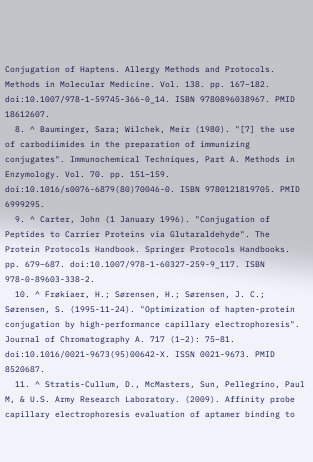Conjugation of Haptens. Allergy Methods and Protocols. Methods in Molecular Medicine. Vol. 138. pp. 167–182. doi:10.1007/978-1-59745-366-0_14. ISBN 9780896038967. PMID 18612607.
  8. ^ Bauminger, Sara; Wilchek, Meir (1980). "[7] the use of carbodiimides in the preparation of immunizing conjugates". Immunochemical Techniques, Part A. Methods in Enzymology. Vol. 70. pp. 151–159. doi:10.1016/s0076-6879(80)70046-0. ISBN 9780121819705. PMID 6999295.
  9. ^ Carter, John (1 January 1996). "Conjugation of Peptides to Carrier Proteins via Glutaraldehyde". The Protein Protocols Handbook. Springer Protocols Handbooks. pp. 679–687. doi:10.1007/978-1-60327-259-9_117. ISBN 978-0-89603-338-2.
  10. ^ Frøkiaer, H.; Sørensen, H.; Sørensen, J. C.; Sørensen, S. (1995-11-24). "Optimization of hapten-protein conjugation by high-performance capillary electrophoresis". Journal of Chromatography A. 717 (1–2): 75–81. doi:10.1016/0021-9673(95)00642-X. ISSN 0021-9673. PMID 8520687.
  11. ^ Stratis-Cullum, D., McMasters, Sun, Pellegrino, Paul M, & U.S. Army Research Laboratory. (2009). Affinity probe capillary electrophoresis evaluation of aptamer binding to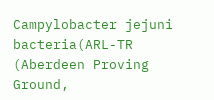Campylobacter jejuni bacteria(ARL-TR (Aberdeen Proving Ground,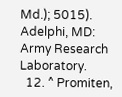Md.); 5015). Adelphi, MD: Army Research Laboratory.
  12. ^ Promiten,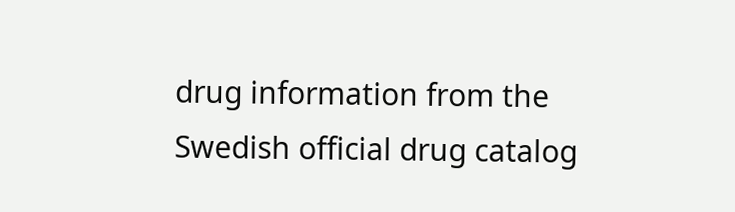drug information from the Swedish official drug catalog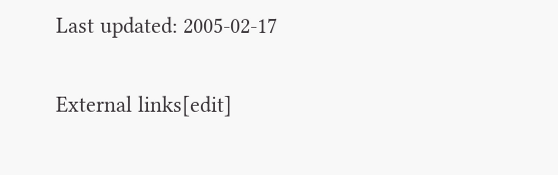Last updated: 2005-02-17

External links[edit]